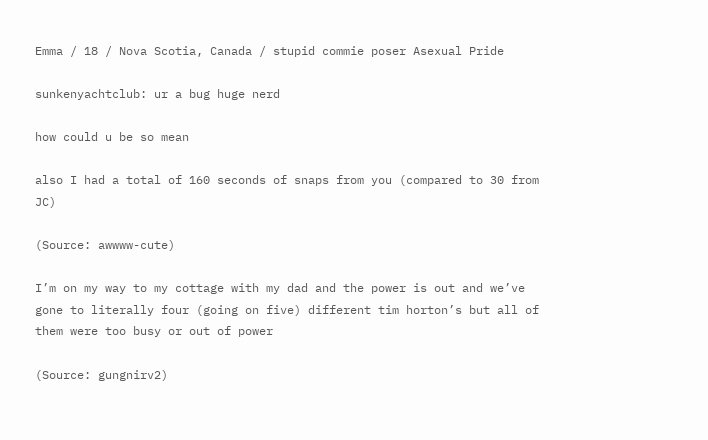Emma / 18 / Nova Scotia, Canada / stupid commie poser Asexual Pride

sunkenyachtclub: ur a bug huge nerd

how could u be so mean

also I had a total of 160 seconds of snaps from you (compared to 30 from JC)

(Source: awwww-cute)

I’m on my way to my cottage with my dad and the power is out and we’ve gone to literally four (going on five) different tim horton’s but all of them were too busy or out of power

(Source: gungnirv2)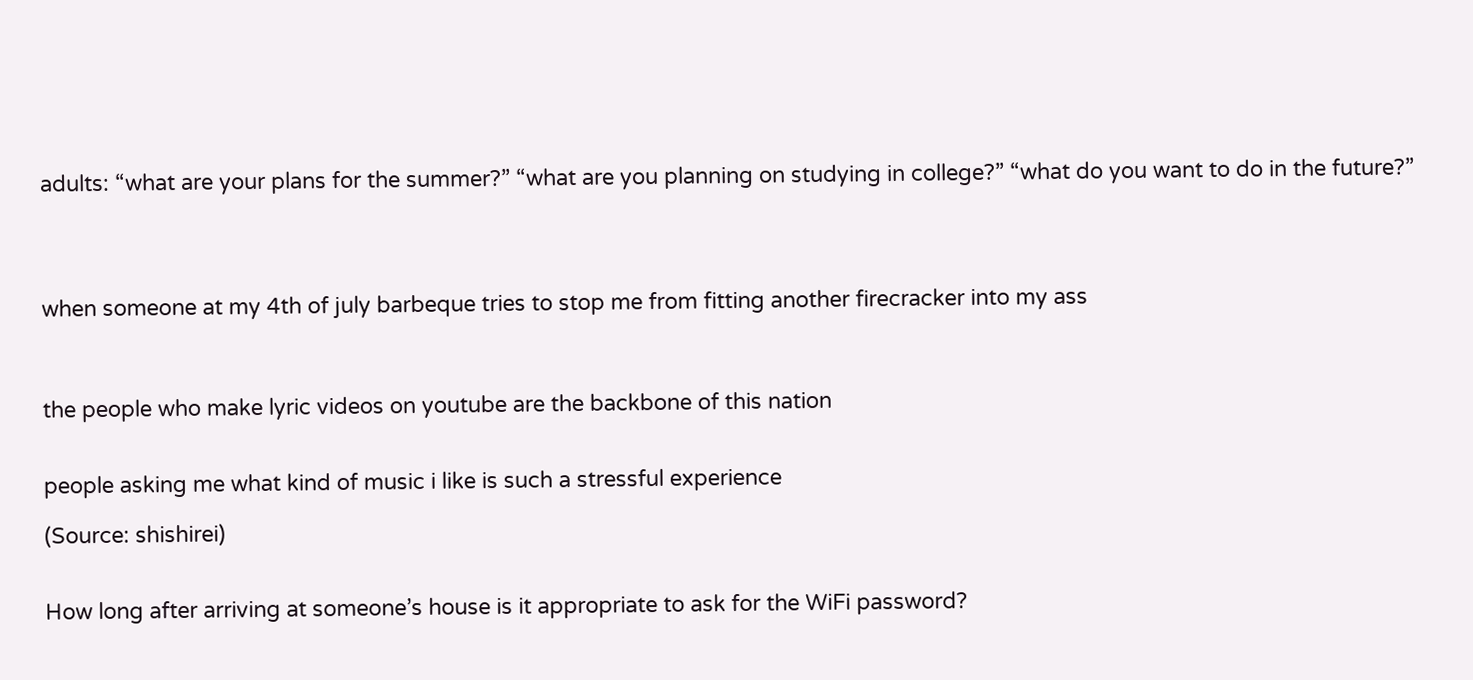adults: “what are your plans for the summer?” “what are you planning on studying in college?” “what do you want to do in the future?”




when someone at my 4th of july barbeque tries to stop me from fitting another firecracker into my ass



the people who make lyric videos on youtube are the backbone of this nation


people asking me what kind of music i like is such a stressful experience

(Source: shishirei)


How long after arriving at someone’s house is it appropriate to ask for the WiFi password?